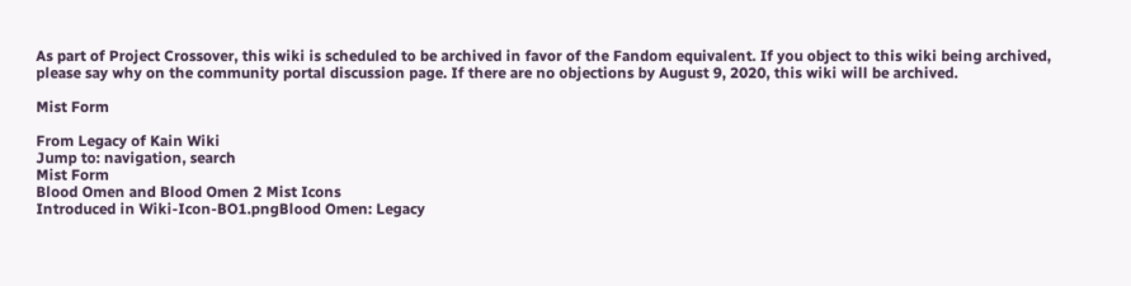As part of Project Crossover, this wiki is scheduled to be archived in favor of the Fandom equivalent. If you object to this wiki being archived, please say why on the community portal discussion page. If there are no objections by August 9, 2020, this wiki will be archived.

Mist Form

From Legacy of Kain Wiki
Jump to: navigation, search
Mist Form
Blood Omen and Blood Omen 2 Mist Icons
Introduced in Wiki-Icon-BO1.pngBlood Omen: Legacy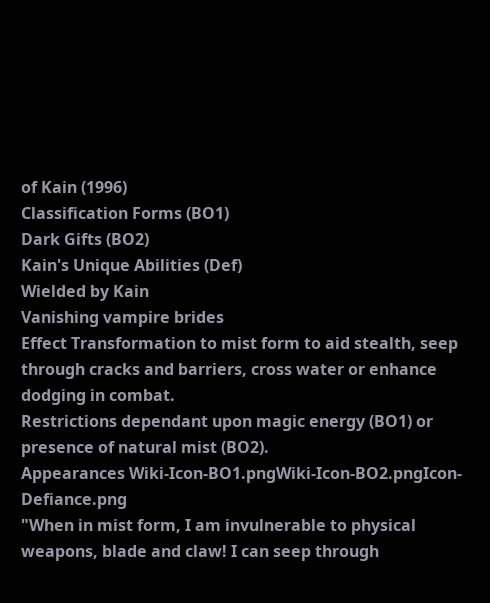of Kain (1996)
Classification Forms (BO1)
Dark Gifts (BO2)
Kain's Unique Abilities (Def)
Wielded by Kain
Vanishing vampire brides
Effect Transformation to mist form to aid stealth, seep through cracks and barriers, cross water or enhance dodging in combat.
Restrictions dependant upon magic energy (BO1) or presence of natural mist (BO2).
Appearances Wiki-Icon-BO1.pngWiki-Icon-BO2.pngIcon-Defiance.png
"When in mist form, I am invulnerable to physical weapons, blade and claw! I can seep through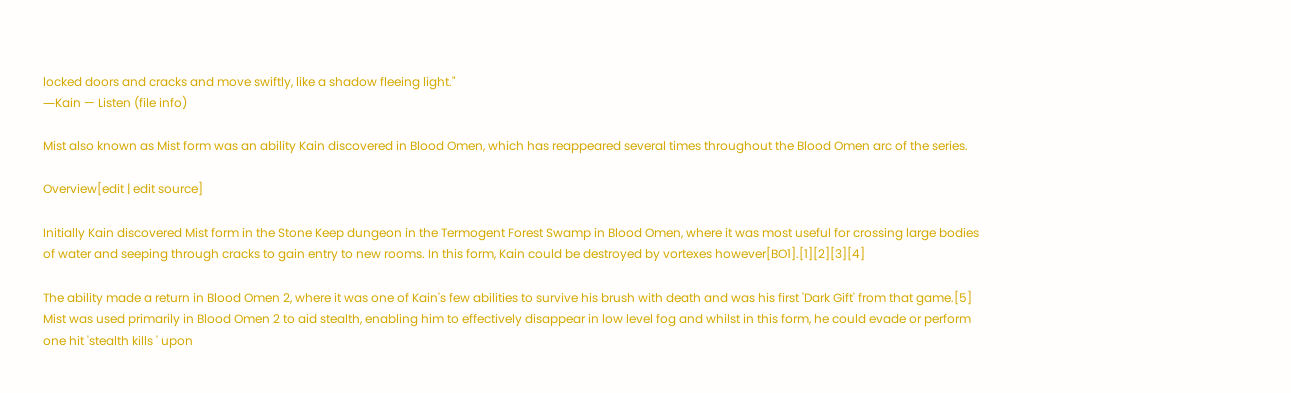locked doors and cracks and move swiftly, like a shadow fleeing light."
―Kain — Listen (file info)

Mist also known as Mist form was an ability Kain discovered in Blood Omen, which has reappeared several times throughout the Blood Omen arc of the series.

Overview[edit | edit source]

Initially Kain discovered Mist form in the Stone Keep dungeon in the Termogent Forest Swamp in Blood Omen, where it was most useful for crossing large bodies of water and seeping through cracks to gain entry to new rooms. In this form, Kain could be destroyed by vortexes however[BO1].[1][2][3][4]

The ability made a return in Blood Omen 2, where it was one of Kain's few abilities to survive his brush with death and was his first 'Dark Gift' from that game.[5] Mist was used primarily in Blood Omen 2 to aid stealth, enabling him to effectively disappear in low level fog and whilst in this form, he could evade or perform one hit 'stealth kills ' upon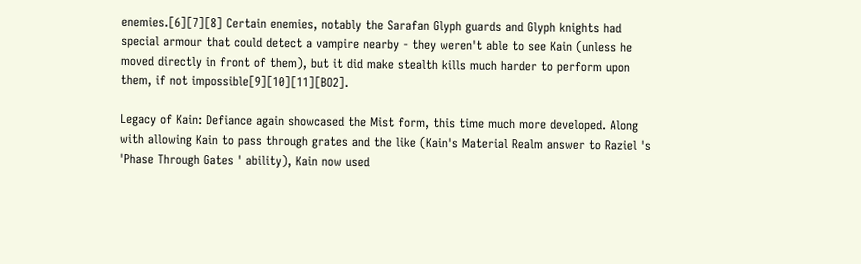enemies.[6][7][8] Certain enemies, notably the Sarafan Glyph guards and Glyph knights had special armour that could detect a vampire nearby - they weren't able to see Kain (unless he moved directly in front of them), but it did make stealth kills much harder to perform upon them, if not impossible[9][10][11][BO2].

Legacy of Kain: Defiance again showcased the Mist form, this time much more developed. Along with allowing Kain to pass through grates and the like (Kain's Material Realm answer to Raziel 's 'Phase Through Gates ' ability), Kain now used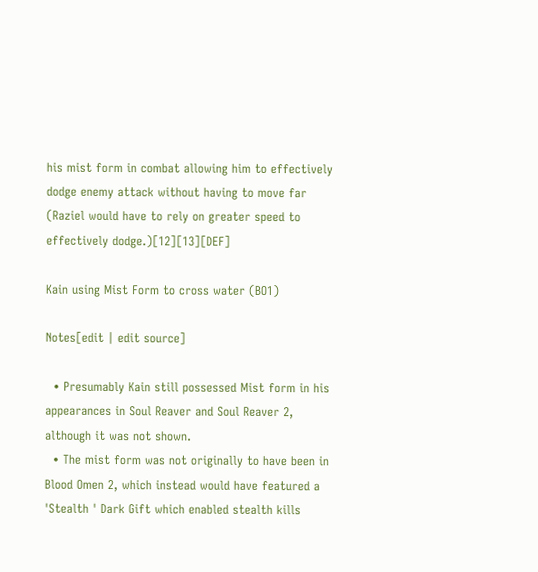his mist form in combat allowing him to effectively dodge enemy attack without having to move far (Raziel would have to rely on greater speed to effectively dodge.)[12][13][DEF]

Kain using Mist Form to cross water (BO1)

Notes[edit | edit source]

  • Presumably Kain still possessed Mist form in his appearances in Soul Reaver and Soul Reaver 2, although it was not shown.
  • The mist form was not originally to have been in Blood Omen 2, which instead would have featured a 'Stealth ' Dark Gift which enabled stealth kills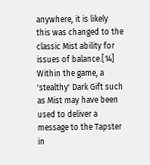anywhere, it is likely this was changed to the classic Mist ability for issues of balance.[14] Within the game, a 'stealthy' Dark Gift such as Mist may have been used to deliver a message to the Tapster in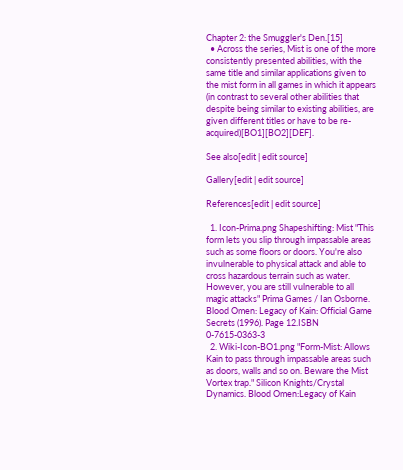Chapter 2: the Smuggler's Den.[15]
  • Across the series, Mist is one of the more consistently presented abilities, with the same title and similar applications given to the mist form in all games in which it appears (in contrast to several other abilities that despite being similar to existing abilities, are given different titles or have to be re-acquired)[BO1][BO2][DEF].

See also[edit | edit source]

Gallery[edit | edit source]

References[edit | edit source]

  1. Icon-Prima.png Shapeshifting: Mist "This form lets you slip through impassable areas such as some floors or doors. You're also invulnerable to physical attack and able to cross hazardous terrain such as water. However, you are still vulnerable to all magic attacks" Prima Games / Ian Osborne. Blood Omen: Legacy of Kain: Official Game Secrets (1996). Page 12.ISBN 0-7615-0363-3
  2. Wiki-Icon-BO1.png "Form-Mist: Allows Kain to pass through impassable areas such as doors, walls and so on. Beware the Mist Vortex trap." Silicon Knights/Crystal Dynamics. Blood Omen:Legacy of Kain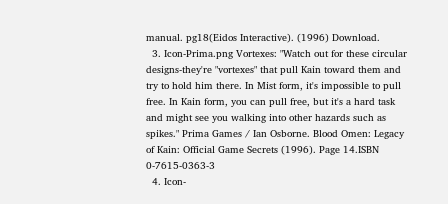manual. pg18(Eidos Interactive). (1996) Download.
  3. Icon-Prima.png Vortexes: "Watch out for these circular designs-they're "vortexes" that pull Kain toward them and try to hold him there. In Mist form, it's impossible to pull free. In Kain form, you can pull free, but it's a hard task and might see you walking into other hazards such as spikes." Prima Games / Ian Osborne. Blood Omen: Legacy of Kain: Official Game Secrets (1996). Page 14.ISBN 0-7615-0363-3
  4. Icon-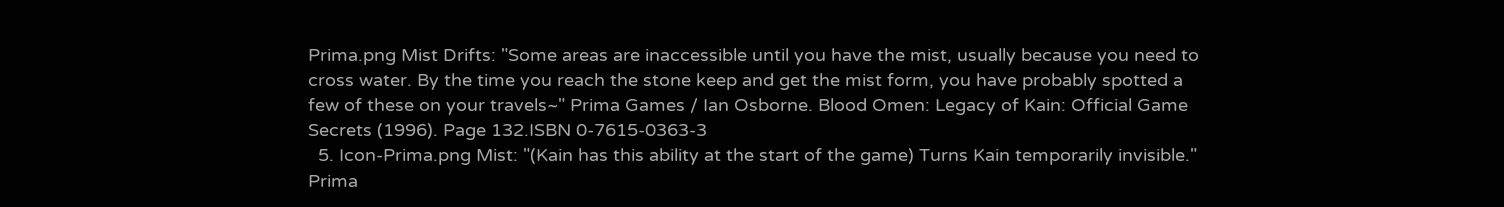Prima.png Mist Drifts: "Some areas are inaccessible until you have the mist, usually because you need to cross water. By the time you reach the stone keep and get the mist form, you have probably spotted a few of these on your travels~" Prima Games / Ian Osborne. Blood Omen: Legacy of Kain: Official Game Secrets (1996). Page 132.ISBN 0-7615-0363-3
  5. Icon-Prima.png Mist: "(Kain has this ability at the start of the game) Turns Kain temporarily invisible." Prima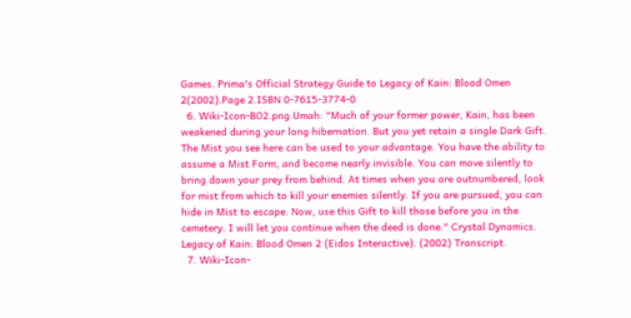Games. Prima's Official Strategy Guide to Legacy of Kain: Blood Omen 2(2002).Page 2.ISBN 0-7615-3774-0
  6. Wiki-Icon-BO2.png Umah: "Much of your former power, Kain, has been weakened during your long hibernation. But you yet retain a single Dark Gift. The Mist you see here can be used to your advantage. You have the ability to assume a Mist Form, and become nearly invisible. You can move silently to bring down your prey from behind. At times when you are outnumbered, look for mist from which to kill your enemies silently. If you are pursued, you can hide in Mist to escape. Now, use this Gift to kill those before you in the cemetery. I will let you continue when the deed is done." Crystal Dynamics. Legacy of Kain: Blood Omen 2 (Eidos Interactive). (2002) Transcript.
  7. Wiki-Icon-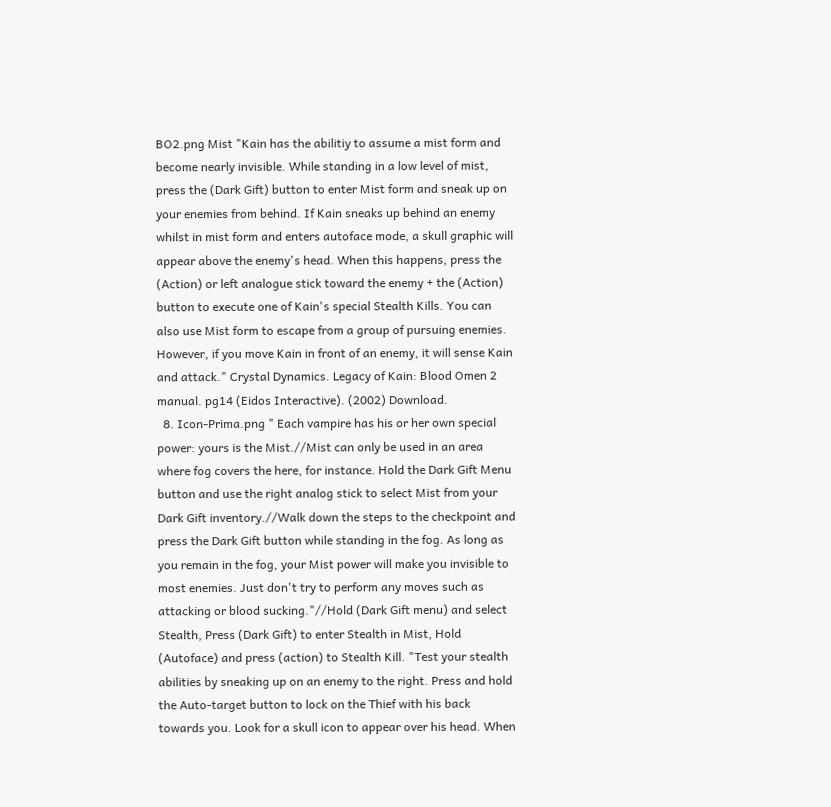BO2.png Mist "Kain has the abilitiy to assume a mist form and become nearly invisible. While standing in a low level of mist, press the (Dark Gift) button to enter Mist form and sneak up on your enemies from behind. If Kain sneaks up behind an enemy whilst in mist form and enters autoface mode, a skull graphic will appear above the enemy's head. When this happens, press the (Action) or left analogue stick toward the enemy + the (Action) button to execute one of Kain's special Stealth Kills. You can also use Mist form to escape from a group of pursuing enemies. However, if you move Kain in front of an enemy, it will sense Kain and attack." Crystal Dynamics. Legacy of Kain: Blood Omen 2 manual. pg14 (Eidos Interactive). (2002) Download.
  8. Icon-Prima.png " Each vampire has his or her own special power: yours is the Mist.//Mist can only be used in an area where fog covers the here, for instance. Hold the Dark Gift Menu button and use the right analog stick to select Mist from your Dark Gift inventory.//Walk down the steps to the checkpoint and press the Dark Gift button while standing in the fog. As long as you remain in the fog, your Mist power will make you invisible to most enemies. Just don't try to perform any moves such as attacking or blood sucking."//Hold (Dark Gift menu) and select Stealth, Press (Dark Gift) to enter Stealth in Mist, Hold (Autoface) and press (action) to Stealth Kill. "Test your stealth abilities by sneaking up on an enemy to the right. Press and hold the Auto-target button to lock on the Thief with his back towards you. Look for a skull icon to appear over his head. When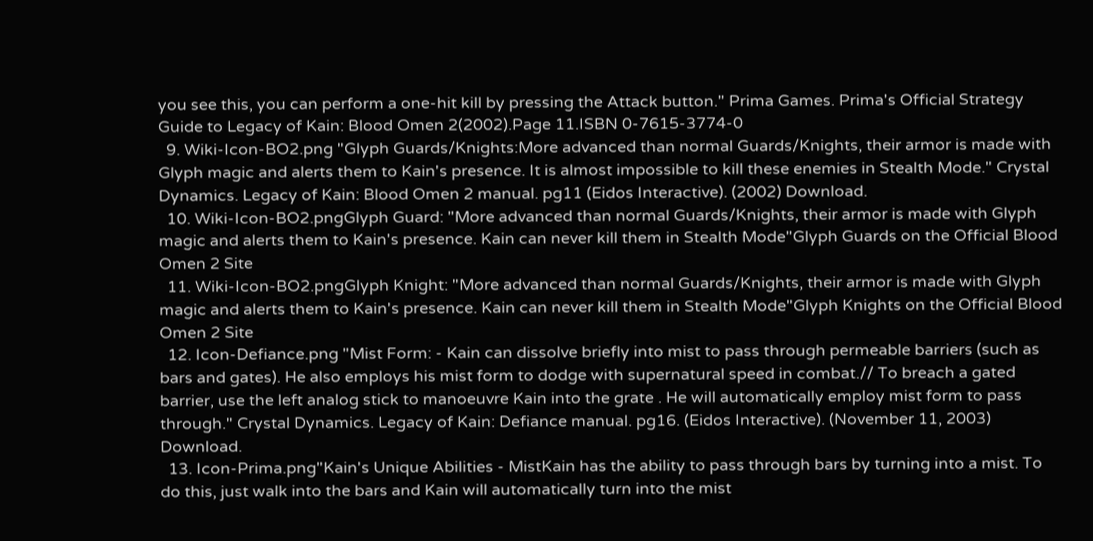you see this, you can perform a one-hit kill by pressing the Attack button." Prima Games. Prima's Official Strategy Guide to Legacy of Kain: Blood Omen 2(2002).Page 11.ISBN 0-7615-3774-0
  9. Wiki-Icon-BO2.png "Glyph Guards/Knights:More advanced than normal Guards/Knights, their armor is made with Glyph magic and alerts them to Kain's presence. It is almost impossible to kill these enemies in Stealth Mode." Crystal Dynamics. Legacy of Kain: Blood Omen 2 manual. pg11 (Eidos Interactive). (2002) Download.
  10. Wiki-Icon-BO2.pngGlyph Guard: "More advanced than normal Guards/Knights, their armor is made with Glyph magic and alerts them to Kain's presence. Kain can never kill them in Stealth Mode"Glyph Guards on the Official Blood Omen 2 Site
  11. Wiki-Icon-BO2.pngGlyph Knight: "More advanced than normal Guards/Knights, their armor is made with Glyph magic and alerts them to Kain's presence. Kain can never kill them in Stealth Mode"Glyph Knights on the Official Blood Omen 2 Site
  12. Icon-Defiance.png "Mist Form: - Kain can dissolve briefly into mist to pass through permeable barriers (such as bars and gates). He also employs his mist form to dodge with supernatural speed in combat.// To breach a gated barrier, use the left analog stick to manoeuvre Kain into the grate . He will automatically employ mist form to pass through." Crystal Dynamics. Legacy of Kain: Defiance manual. pg16. (Eidos Interactive). (November 11, 2003) Download.
  13. Icon-Prima.png"Kain's Unique Abilities - MistKain has the ability to pass through bars by turning into a mist. To do this, just walk into the bars and Kain will automatically turn into the mist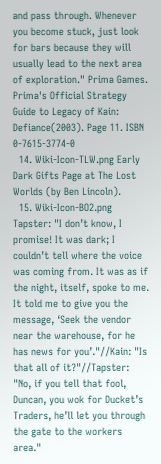and pass through. Whenever you become stuck, just look for bars because they will usually lead to the next area of exploration." Prima Games. Prima's Official Strategy Guide to Legacy of Kain: Defiance(2003). Page 11. ISBN 0-7615-3774-0
  14. Wiki-Icon-TLW.png Early Dark Gifts Page at The Lost Worlds (by Ben Lincoln).
  15. Wiki-Icon-BO2.png Tapster: "I don’t know, I promise! It was dark; I couldn’t tell where the voice was coming from. It was as if the night, itself, spoke to me. It told me to give you the message, ‘Seek the vendor near the warehouse, for he has news for you’."//Kain: "Is that all of it?"//Tapster: "No, if you tell that fool, Duncan, you wok for Ducket’s Traders, he’ll let you through the gate to the workers area."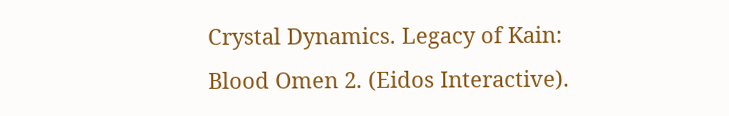Crystal Dynamics. Legacy of Kain: Blood Omen 2. (Eidos Interactive).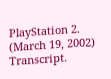PlayStation 2. (March 19, 2002) Transcript.